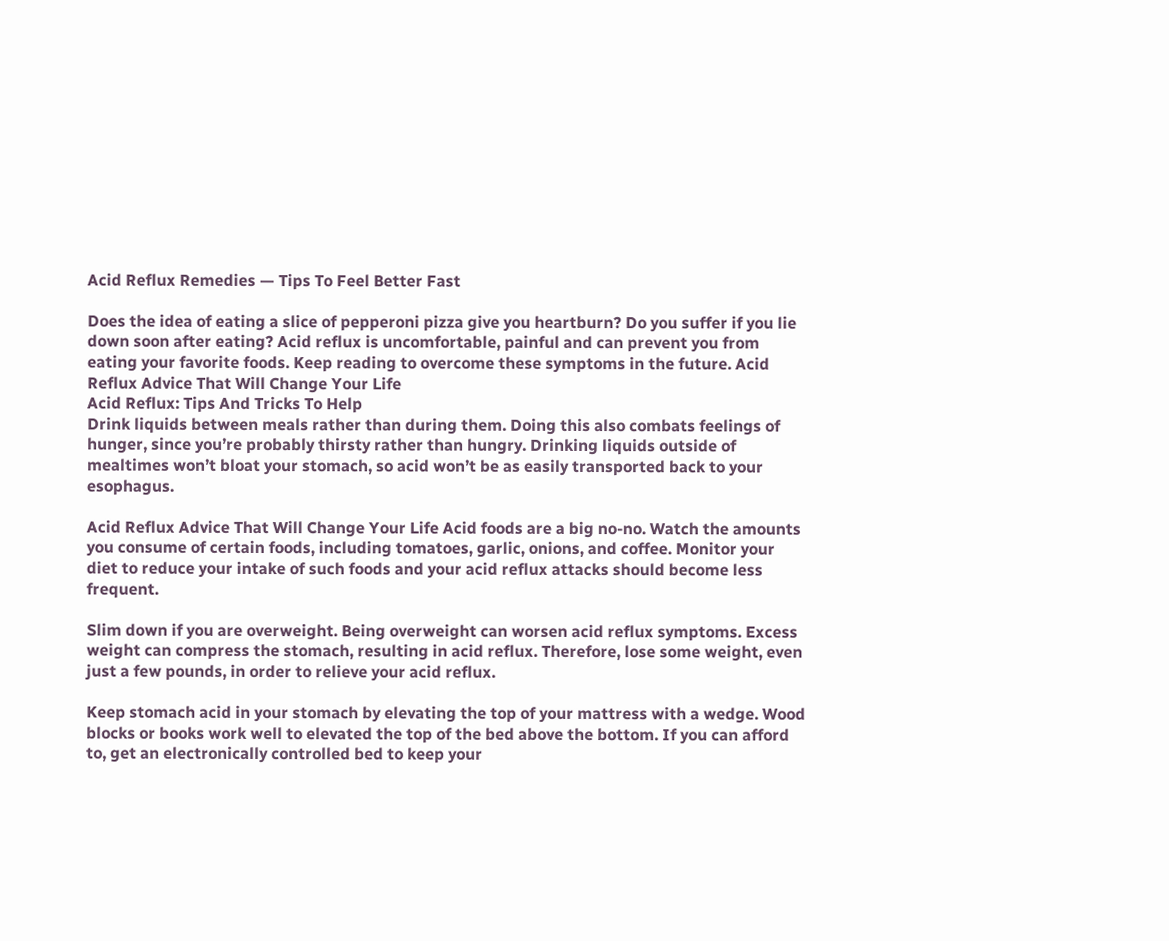Acid Reflux Remedies — Tips To Feel Better Fast

Does the idea of eating a slice of pepperoni pizza give you heartburn? Do you suffer if you lie down soon after eating? Acid reflux is uncomfortable, painful and can prevent you from eating your favorite foods. Keep reading to overcome these symptoms in the future. Acid Reflux Advice That Will Change Your Life
Acid Reflux: Tips And Tricks To Help
Drink liquids between meals rather than during them. Doing this also combats feelings of hunger, since you’re probably thirsty rather than hungry. Drinking liquids outside of mealtimes won’t bloat your stomach, so acid won’t be as easily transported back to your esophagus.

Acid Reflux Advice That Will Change Your Life Acid foods are a big no-no. Watch the amounts you consume of certain foods, including tomatoes, garlic, onions, and coffee. Monitor your diet to reduce your intake of such foods and your acid reflux attacks should become less frequent.

Slim down if you are overweight. Being overweight can worsen acid reflux symptoms. Excess weight can compress the stomach, resulting in acid reflux. Therefore, lose some weight, even just a few pounds, in order to relieve your acid reflux.

Keep stomach acid in your stomach by elevating the top of your mattress with a wedge. Wood blocks or books work well to elevated the top of the bed above the bottom. If you can afford to, get an electronically controlled bed to keep your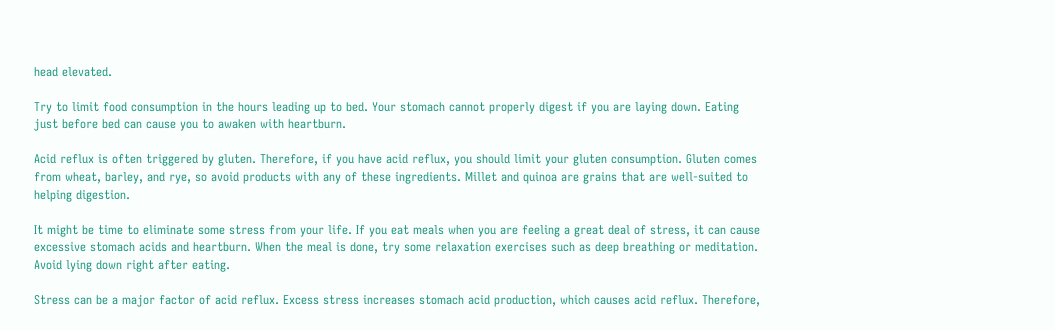head elevated.

Try to limit food consumption in the hours leading up to bed. Your stomach cannot properly digest if you are laying down. Eating just before bed can cause you to awaken with heartburn.

Acid reflux is often triggered by gluten. Therefore, if you have acid reflux, you should limit your gluten consumption. Gluten comes from wheat, barley, and rye, so avoid products with any of these ingredients. Millet and quinoa are grains that are well-suited to helping digestion.

It might be time to eliminate some stress from your life. If you eat meals when you are feeling a great deal of stress, it can cause excessive stomach acids and heartburn. When the meal is done, try some relaxation exercises such as deep breathing or meditation. Avoid lying down right after eating.

Stress can be a major factor of acid reflux. Excess stress increases stomach acid production, which causes acid reflux. Therefore,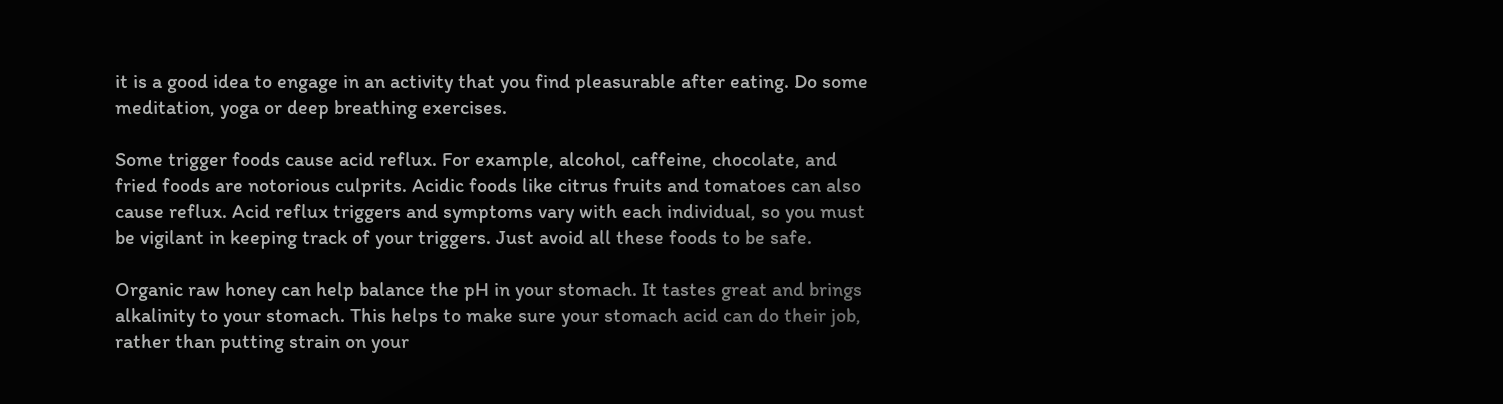it is a good idea to engage in an activity that you find pleasurable after eating. Do some meditation, yoga or deep breathing exercises.

Some trigger foods cause acid reflux. For example, alcohol, caffeine, chocolate, and fried foods are notorious culprits. Acidic foods like citrus fruits and tomatoes can also cause reflux. Acid reflux triggers and symptoms vary with each individual, so you must be vigilant in keeping track of your triggers. Just avoid all these foods to be safe.

Organic raw honey can help balance the pH in your stomach. It tastes great and brings alkalinity to your stomach. This helps to make sure your stomach acid can do their job, rather than putting strain on your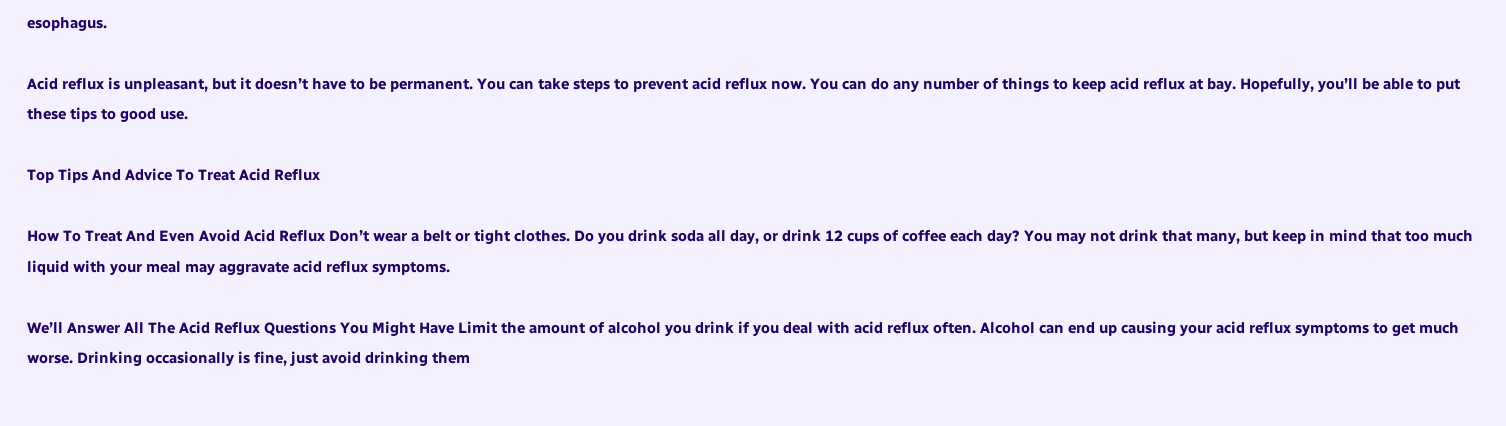esophagus.

Acid reflux is unpleasant, but it doesn’t have to be permanent. You can take steps to prevent acid reflux now. You can do any number of things to keep acid reflux at bay. Hopefully, you’ll be able to put these tips to good use.

Top Tips And Advice To Treat Acid Reflux

How To Treat And Even Avoid Acid Reflux Don’t wear a belt or tight clothes. Do you drink soda all day, or drink 12 cups of coffee each day? You may not drink that many, but keep in mind that too much liquid with your meal may aggravate acid reflux symptoms.

We’ll Answer All The Acid Reflux Questions You Might Have Limit the amount of alcohol you drink if you deal with acid reflux often. Alcohol can end up causing your acid reflux symptoms to get much worse. Drinking occasionally is fine, just avoid drinking them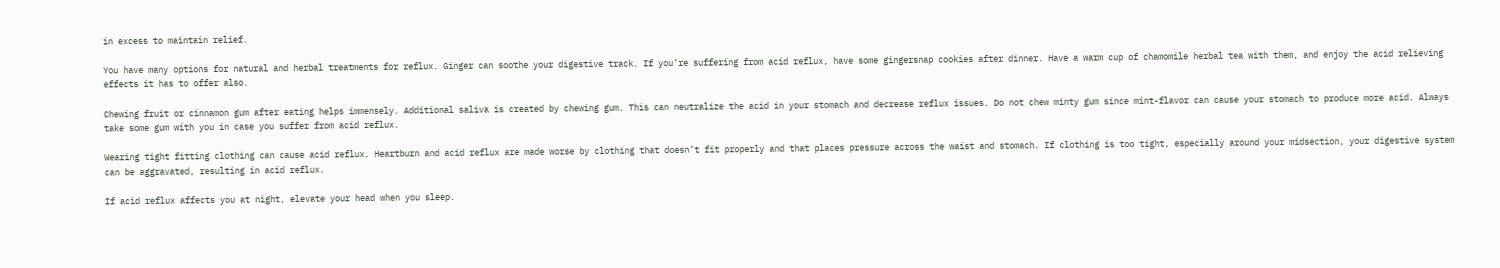in excess to maintain relief.

You have many options for natural and herbal treatments for reflux. Ginger can soothe your digestive track. If you’re suffering from acid reflux, have some gingersnap cookies after dinner. Have a warm cup of chamomile herbal tea with them, and enjoy the acid relieving effects it has to offer also.

Chewing fruit or cinnamon gum after eating helps immensely. Additional saliva is created by chewing gum. This can neutralize the acid in your stomach and decrease reflux issues. Do not chew minty gum since mint-flavor can cause your stomach to produce more acid. Always take some gum with you in case you suffer from acid reflux.

Wearing tight fitting clothing can cause acid reflux. Heartburn and acid reflux are made worse by clothing that doesn’t fit properly and that places pressure across the waist and stomach. If clothing is too tight, especially around your midsection, your digestive system can be aggravated, resulting in acid reflux.

If acid reflux affects you at night, elevate your head when you sleep.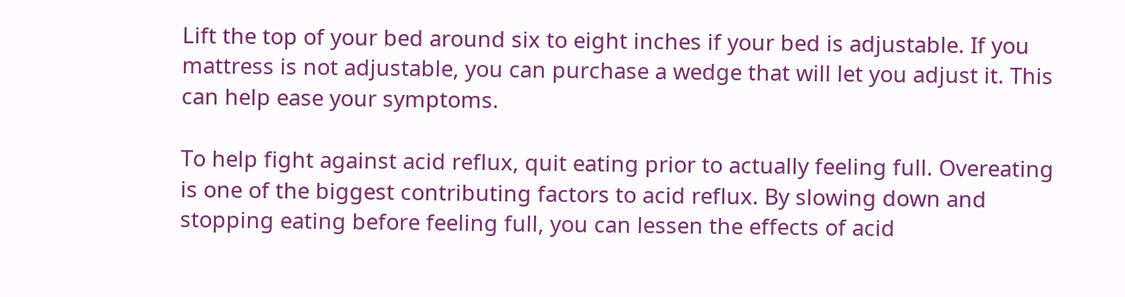Lift the top of your bed around six to eight inches if your bed is adjustable. If you mattress is not adjustable, you can purchase a wedge that will let you adjust it. This can help ease your symptoms.

To help fight against acid reflux, quit eating prior to actually feeling full. Overeating is one of the biggest contributing factors to acid reflux. By slowing down and stopping eating before feeling full, you can lessen the effects of acid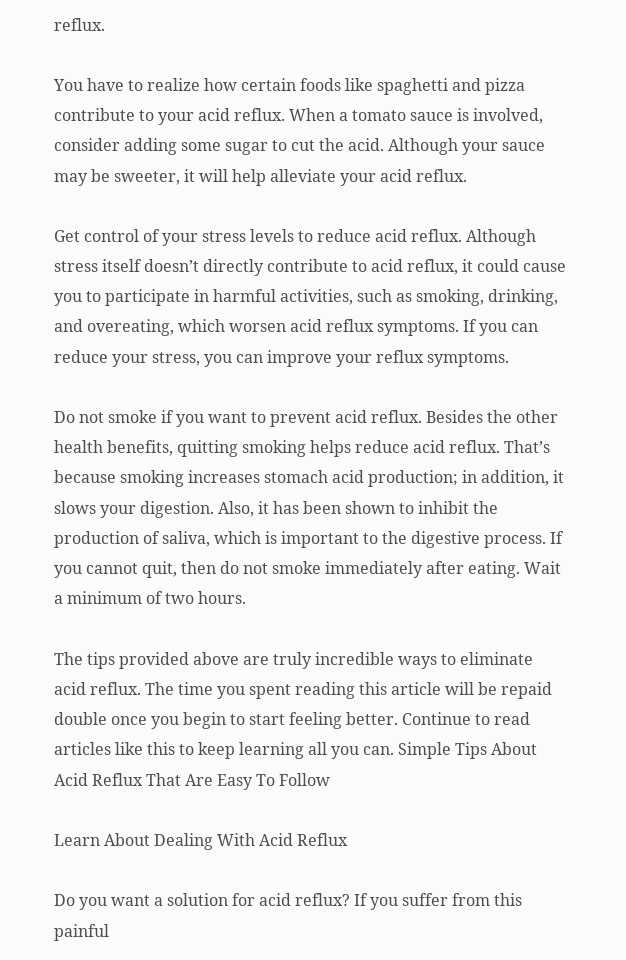reflux.

You have to realize how certain foods like spaghetti and pizza contribute to your acid reflux. When a tomato sauce is involved, consider adding some sugar to cut the acid. Although your sauce may be sweeter, it will help alleviate your acid reflux.

Get control of your stress levels to reduce acid reflux. Although stress itself doesn’t directly contribute to acid reflux, it could cause you to participate in harmful activities, such as smoking, drinking, and overeating, which worsen acid reflux symptoms. If you can reduce your stress, you can improve your reflux symptoms.

Do not smoke if you want to prevent acid reflux. Besides the other health benefits, quitting smoking helps reduce acid reflux. That’s because smoking increases stomach acid production; in addition, it slows your digestion. Also, it has been shown to inhibit the production of saliva, which is important to the digestive process. If you cannot quit, then do not smoke immediately after eating. Wait a minimum of two hours.

The tips provided above are truly incredible ways to eliminate acid reflux. The time you spent reading this article will be repaid double once you begin to start feeling better. Continue to read articles like this to keep learning all you can. Simple Tips About Acid Reflux That Are Easy To Follow

Learn About Dealing With Acid Reflux

Do you want a solution for acid reflux? If you suffer from this painful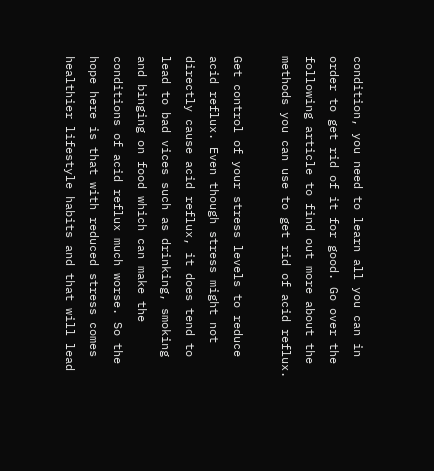condition, you need to learn all you can in order to get rid of it for good. Go over the following article to find out more about the methods you can use to get rid of acid reflux.

Get control of your stress levels to reduce acid reflux. Even though stress might not directly cause acid reflux, it does tend to lead to bad vices such as drinking, smoking and binging on food which can make the conditions of acid reflux much worse. So the hope here is that with reduced stress comes healthier lifestyle habits and that will lead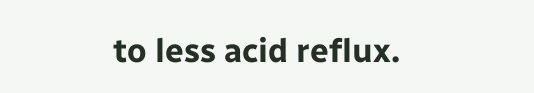to less acid reflux.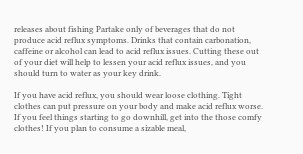releases about fishing Partake only of beverages that do not produce acid reflux symptoms. Drinks that contain carbonation, caffeine or alcohol can lead to acid reflux issues. Cutting these out of your diet will help to lessen your acid reflux issues, and you should turn to water as your key drink.

If you have acid reflux, you should wear loose clothing. Tight clothes can put pressure on your body and make acid reflux worse. If you feel things starting to go downhill, get into the those comfy clothes! If you plan to consume a sizable meal,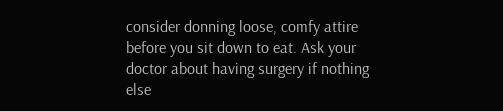consider donning loose, comfy attire before you sit down to eat. Ask your doctor about having surgery if nothing else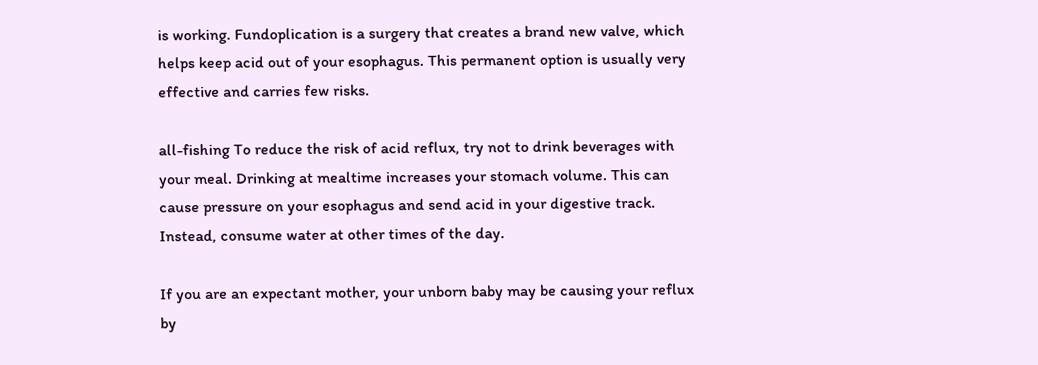is working. Fundoplication is a surgery that creates a brand new valve, which helps keep acid out of your esophagus. This permanent option is usually very effective and carries few risks.

all-fishing To reduce the risk of acid reflux, try not to drink beverages with your meal. Drinking at mealtime increases your stomach volume. This can cause pressure on your esophagus and send acid in your digestive track. Instead, consume water at other times of the day.

If you are an expectant mother, your unborn baby may be causing your reflux by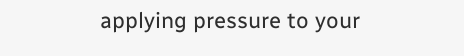applying pressure to your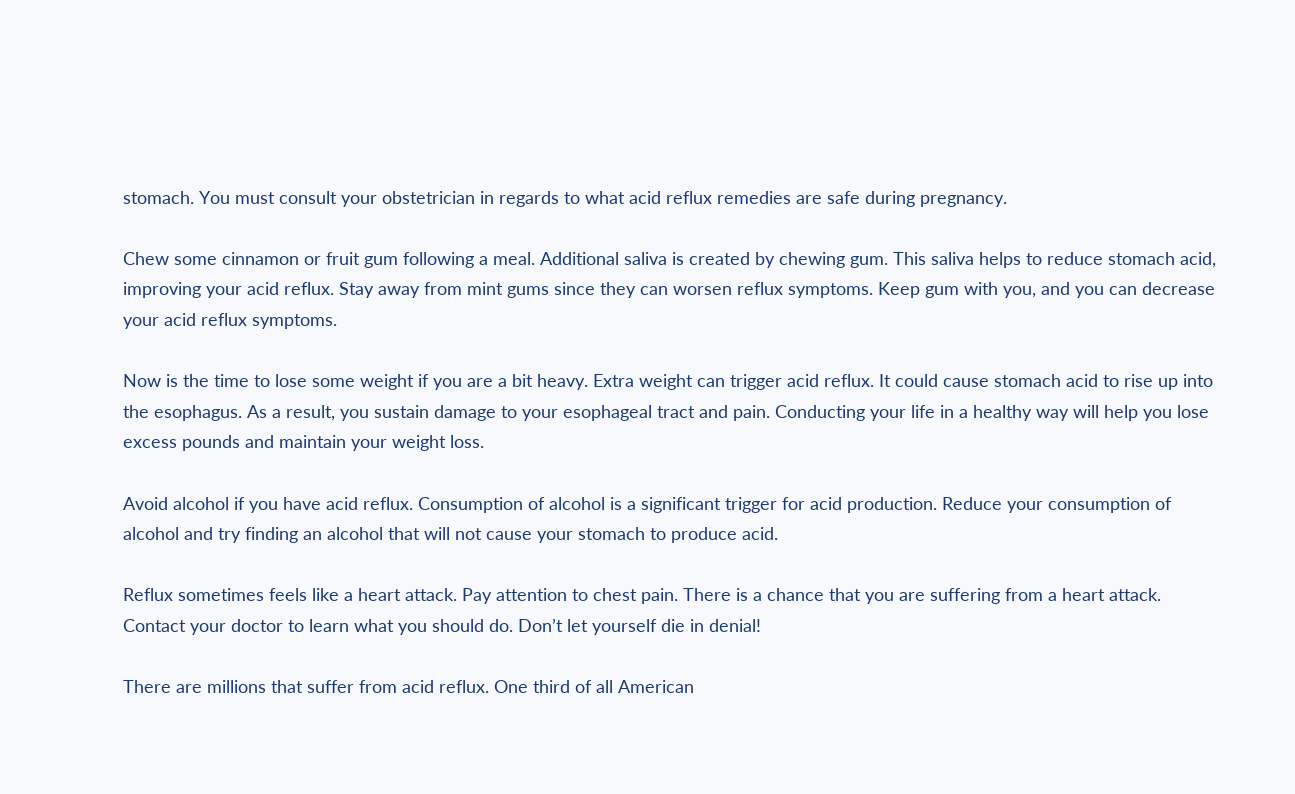stomach. You must consult your obstetrician in regards to what acid reflux remedies are safe during pregnancy.

Chew some cinnamon or fruit gum following a meal. Additional saliva is created by chewing gum. This saliva helps to reduce stomach acid, improving your acid reflux. Stay away from mint gums since they can worsen reflux symptoms. Keep gum with you, and you can decrease your acid reflux symptoms.

Now is the time to lose some weight if you are a bit heavy. Extra weight can trigger acid reflux. It could cause stomach acid to rise up into the esophagus. As a result, you sustain damage to your esophageal tract and pain. Conducting your life in a healthy way will help you lose excess pounds and maintain your weight loss.

Avoid alcohol if you have acid reflux. Consumption of alcohol is a significant trigger for acid production. Reduce your consumption of alcohol and try finding an alcohol that will not cause your stomach to produce acid.

Reflux sometimes feels like a heart attack. Pay attention to chest pain. There is a chance that you are suffering from a heart attack. Contact your doctor to learn what you should do. Don’t let yourself die in denial!

There are millions that suffer from acid reflux. One third of all American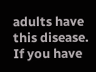adults have this disease. If you have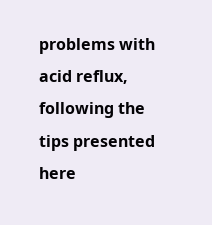problems with acid reflux, following the tips presented here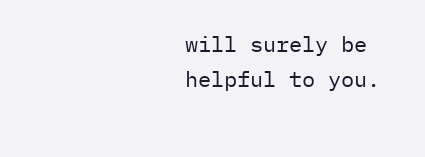will surely be helpful to you.